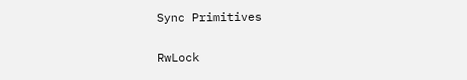Sync Primitives

RwLock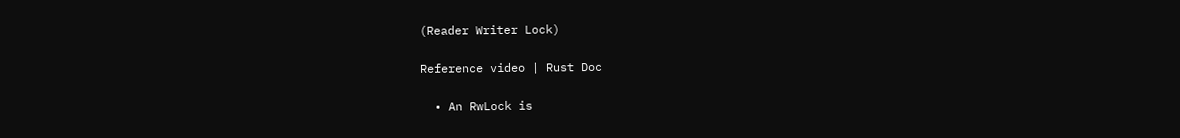(Reader Writer Lock)

Reference video | Rust Doc

  • An RwLock is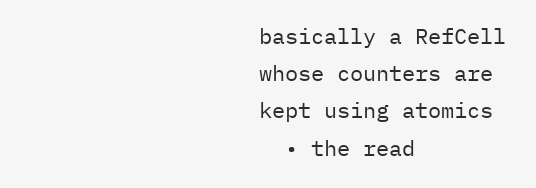basically a RefCell whose counters are kept using atomics
  • the read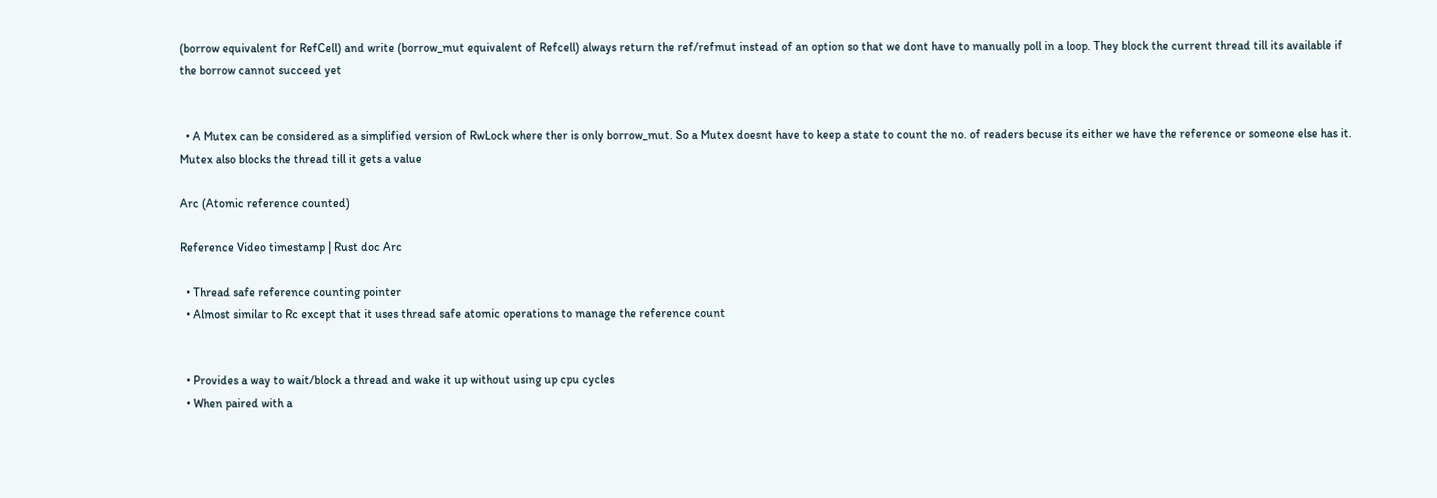(borrow equivalent for RefCell) and write (borrow_mut equivalent of Refcell) always return the ref/refmut instead of an option so that we dont have to manually poll in a loop. They block the current thread till its available if the borrow cannot succeed yet


  • A Mutex can be considered as a simplified version of RwLock where ther is only borrow_mut. So a Mutex doesnt have to keep a state to count the no. of readers becuse its either we have the reference or someone else has it. Mutex also blocks the thread till it gets a value

Arc (Atomic reference counted)

Reference Video timestamp | Rust doc Arc

  • Thread safe reference counting pointer
  • Almost similar to Rc except that it uses thread safe atomic operations to manage the reference count


  • Provides a way to wait/block a thread and wake it up without using up cpu cycles
  • When paired with a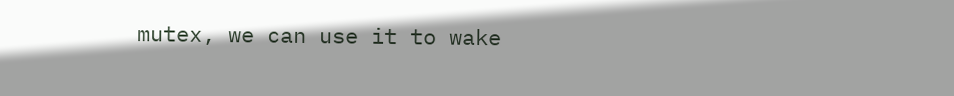mutex, we can use it to wake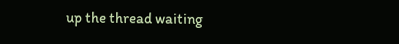up the thread waiting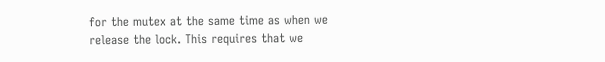for the mutex at the same time as when we release the lock. This requires that we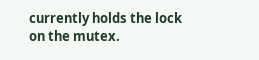currently holds the lock on the mutex.